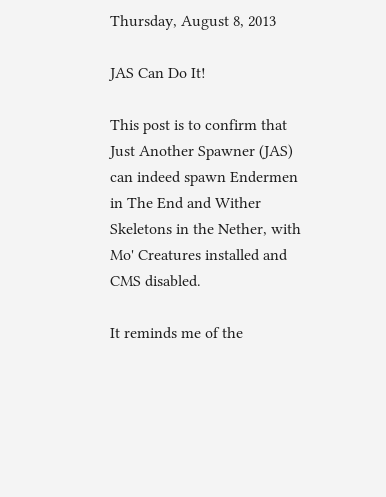Thursday, August 8, 2013

JAS Can Do It!

This post is to confirm that Just Another Spawner (JAS) can indeed spawn Endermen in The End and Wither Skeletons in the Nether, with Mo' Creatures installed and CMS disabled.

It reminds me of the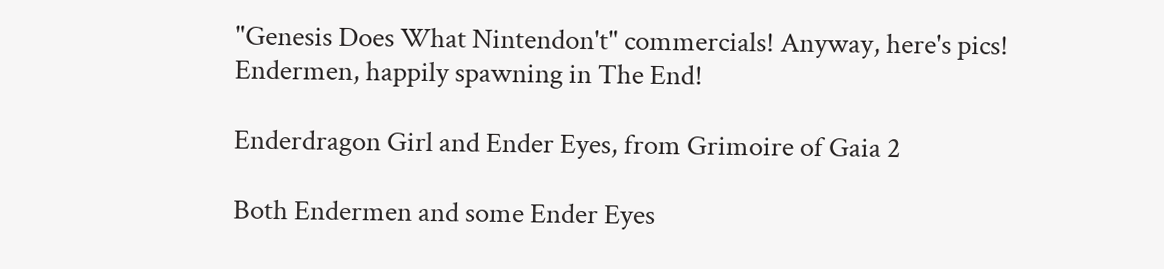"Genesis Does What Nintendon't" commercials! Anyway, here's pics!
Endermen, happily spawning in The End!

Enderdragon Girl and Ender Eyes, from Grimoire of Gaia 2

Both Endermen and some Ender Eyes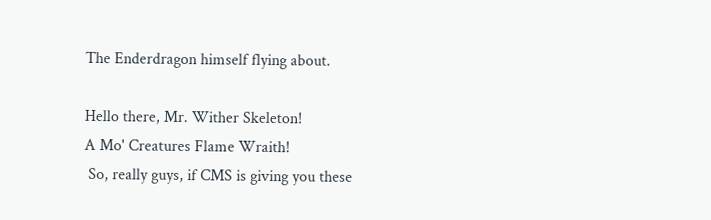The Enderdragon himself flying about.

Hello there, Mr. Wither Skeleton!
A Mo' Creatures Flame Wraith!
 So, really guys, if CMS is giving you these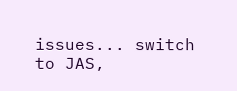issues... switch to JAS,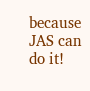because JAS can do it!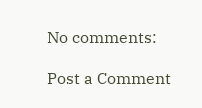No comments:

Post a Comment